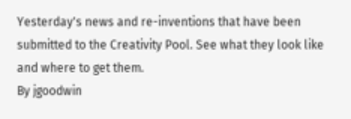Yesterday's news and re-inventions that have been submitted to the Creativity Pool. See what they look like and where to get them.
By jgoodwin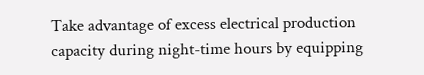Take advantage of excess electrical production capacity during night-time hours by equipping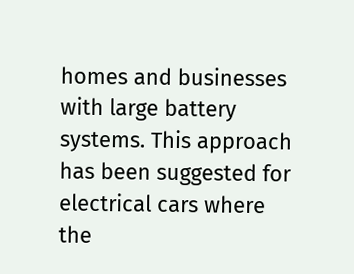homes and businesses with large battery systems. This approach has been suggested for electrical cars where the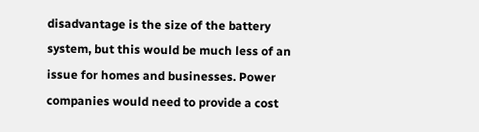disadvantage is the size of the battery system, but this would be much less of an issue for homes and businesses. Power companies would need to provide a cost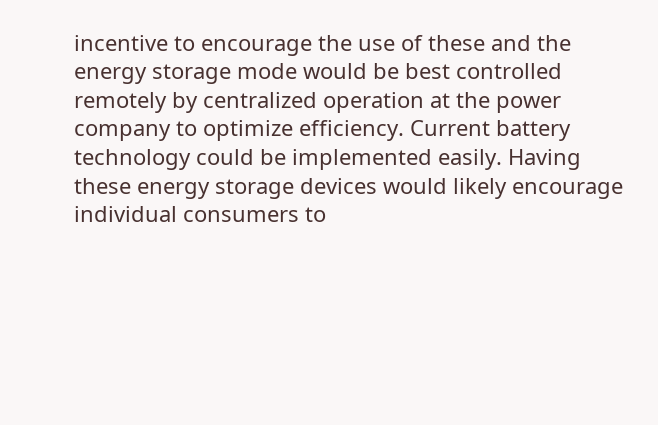incentive to encourage the use of these and the energy storage mode would be best controlled remotely by centralized operation at the power company to optimize efficiency. Current battery technology could be implemented easily. Having these energy storage devices would likely encourage individual consumers to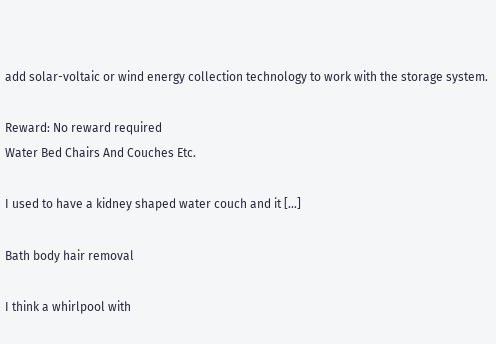add solar-voltaic or wind energy collection technology to work with the storage system.

Reward: No reward required
Water Bed Chairs And Couches Etc.

I used to have a kidney shaped water couch and it […]

Bath body hair removal

I think a whirlpool with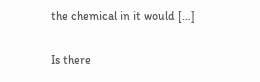the chemical in it would […]

Is there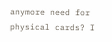anymore need for physical cards? I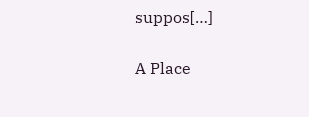suppos[…]

A Place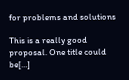for problems and solutions

This is a really good proposal. One title could be[…]